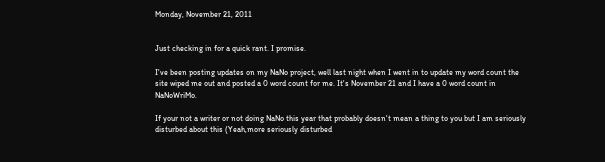Monday, November 21, 2011


Just checking in for a quick rant. I promise.

I've been posting updates on my NaNo project, well last night when I went in to update my word count the site wiped me out and posted a 0 word count for me. It's November 21 and I have a 0 word count in NaNoWriMo.

If your not a writer or not doing NaNo this year that probably doesn't mean a thing to you but I am seriously disturbed about this (Yeah,more seriously disturbed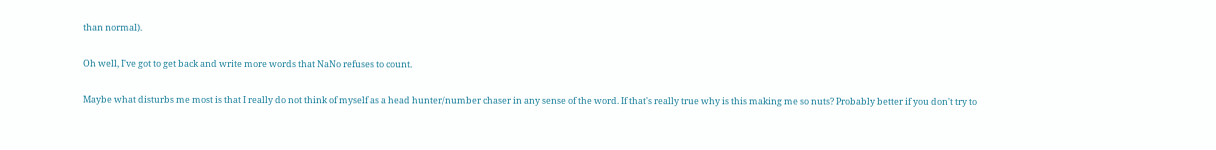than normal).

Oh well, I've got to get back and write more words that NaNo refuses to count.

Maybe what disturbs me most is that I really do not think of myself as a head hunter/number chaser in any sense of the word. If that's really true why is this making me so nuts? Probably better if you don't try to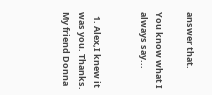answer that.

You know what I always say...


  1. Alex,I knew it was you. Thanks. My friend Donna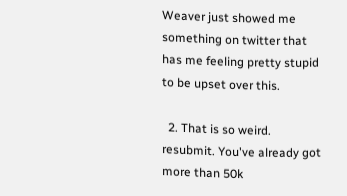Weaver just showed me something on twitter that has me feeling pretty stupid to be upset over this.

  2. That is so weird. resubmit. You've already got more than 50k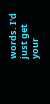words. I'd just get your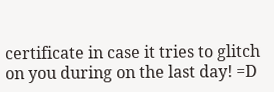certificate in case it tries to glitch on you during on the last day! =D